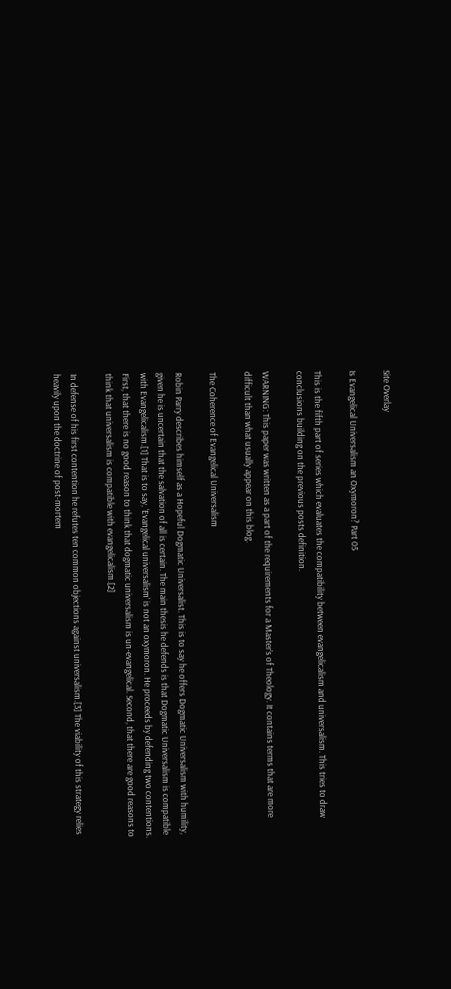Site Overlay

Is Evangelical Universalism an Oxymoron? Part 05

This is the fifth part of series which evaluates the compatibility between evangelicalism and universalism. This tries to draw conclusions building on the previous posts definition.

WARNING: This paper was written as a part of the requirements for a Master’s of Theology. It contains terms that are more difficult than what usually appear on this blog.

The Coherence of Evangelical Universalism

Robin Parry describes himself as a Hopeful Dogmatic Universalist. This is to say he offers Dogmatic Universalism with humility, given he is uncertain that the salvation of all is certain. The main thesis he defends is that Dogmatic Universalism is compatible with Evangelicalism.[1] That is to say, ‘Evangelical universalism’ is not an oxymoron. He proceeds by defending two contentions. First, that there is no good reason to think that dogmatic universalism is un-evangelical. Second, that there are good reasons to think that universalism is compatible with evangelicalism.[2]

In defense of his first contention he refutes ten common objections against universalism.[3] The viability of this strategy relies heavily upon the doctrine of post-mortem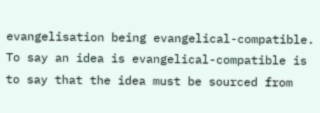evangelisation being evangelical-compatible. To say an idea is evangelical-compatible is to say that the idea must be sourced from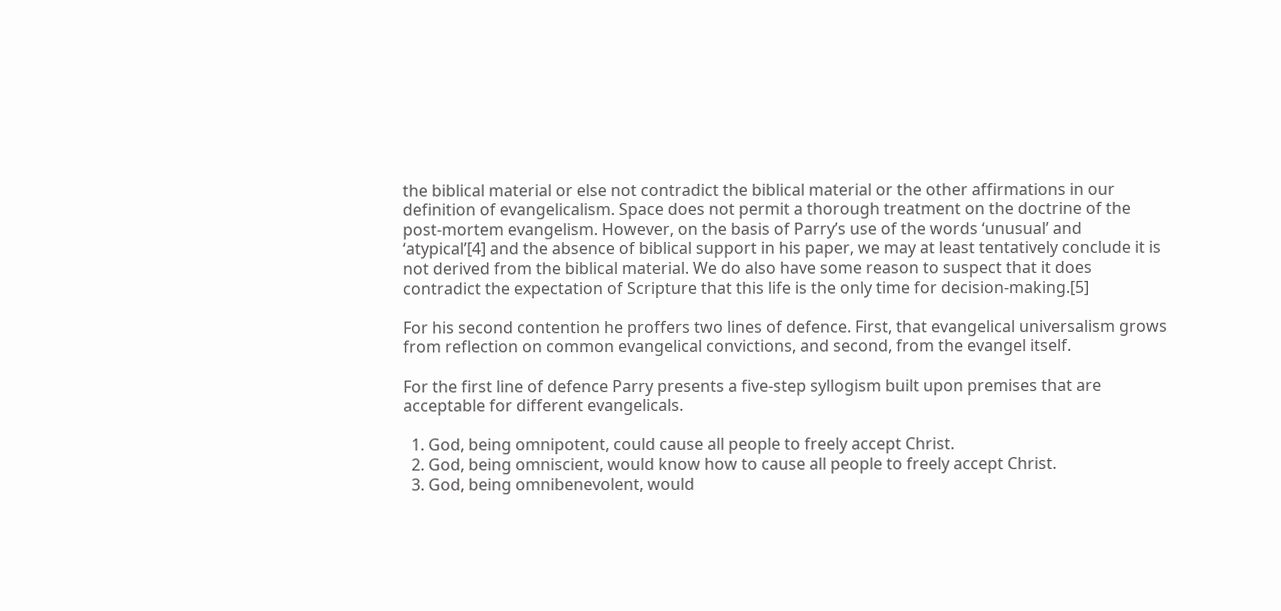the biblical material or else not contradict the biblical material or the other affirmations in our definition of evangelicalism. Space does not permit a thorough treatment on the doctrine of the post-mortem evangelism. However, on the basis of Parry’s use of the words ‘unusual’ and ‘atypical’[4] and the absence of biblical support in his paper, we may at least tentatively conclude it is not derived from the biblical material. We do also have some reason to suspect that it does contradict the expectation of Scripture that this life is the only time for decision-making.[5]

For his second contention he proffers two lines of defence. First, that evangelical universalism grows from reflection on common evangelical convictions, and second, from the evangel itself.

For the first line of defence Parry presents a five-step syllogism built upon premises that are acceptable for different evangelicals.

  1. God, being omnipotent, could cause all people to freely accept Christ.
  2. God, being omniscient, would know how to cause all people to freely accept Christ.
  3. God, being omnibenevolent, would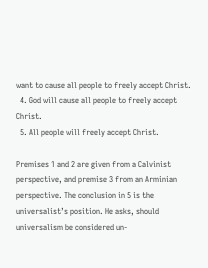want to cause all people to freely accept Christ.
  4. God will cause all people to freely accept Christ.
  5. All people will freely accept Christ.

Premises 1 and 2 are given from a Calvinist perspective, and premise 3 from an Arminian perspective. The conclusion in 5 is the universalist’s position. He asks, should universalism be considered un-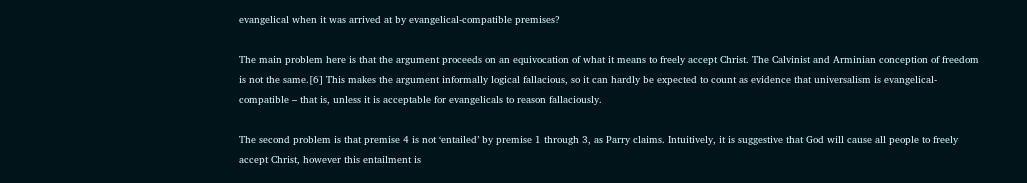evangelical when it was arrived at by evangelical-compatible premises?

The main problem here is that the argument proceeds on an equivocation of what it means to freely accept Christ. The Calvinist and Arminian conception of freedom is not the same.[6] This makes the argument informally logical fallacious, so it can hardly be expected to count as evidence that universalism is evangelical-compatible – that is, unless it is acceptable for evangelicals to reason fallaciously.

The second problem is that premise 4 is not ‘entailed’ by premise 1 through 3, as Parry claims. Intuitively, it is suggestive that God will cause all people to freely accept Christ, however this entailment is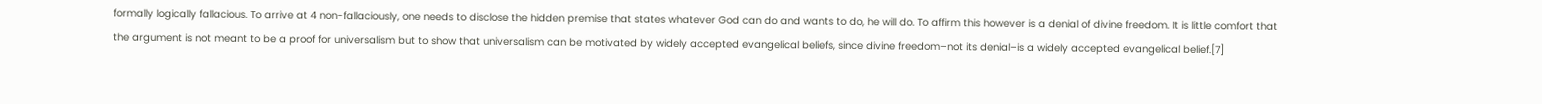formally logically fallacious. To arrive at 4 non-fallaciously, one needs to disclose the hidden premise that states whatever God can do and wants to do, he will do. To affirm this however is a denial of divine freedom. It is little comfort that the argument is not meant to be a proof for universalism but to show that universalism can be motivated by widely accepted evangelical beliefs, since divine freedom–not its denial–is a widely accepted evangelical belief.[7]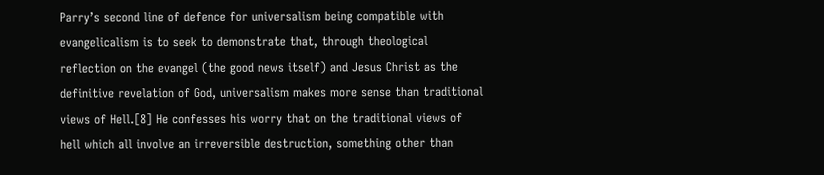Parry’s second line of defence for universalism being compatible with evangelicalism is to seek to demonstrate that, through theological reflection on the evangel (the good news itself) and Jesus Christ as the definitive revelation of God, universalism makes more sense than traditional views of Hell.[8] He confesses his worry that on the traditional views of hell which all involve an irreversible destruction, something other than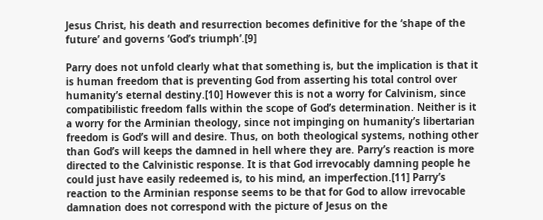Jesus Christ, his death and resurrection becomes definitive for the ‘shape of the future’ and governs ‘God’s triumph’.[9]

Parry does not unfold clearly what that something is, but the implication is that it is human freedom that is preventing God from asserting his total control over humanity’s eternal destiny.[10] However this is not a worry for Calvinism, since compatibilistic freedom falls within the scope of God’s determination. Neither is it a worry for the Arminian theology, since not impinging on humanity’s libertarian freedom is God’s will and desire. Thus, on both theological systems, nothing other than God’s will keeps the damned in hell where they are. Parry’s reaction is more directed to the Calvinistic response. It is that God irrevocably damning people he could just have easily redeemed is, to his mind, an imperfection.[11] Parry’s reaction to the Arminian response seems to be that for God to allow irrevocable damnation does not correspond with the picture of Jesus on the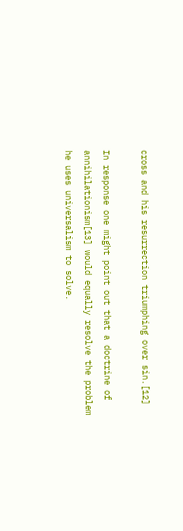cross and his resurrection triumphing over sin.[12]

In response one might point out that a doctrine of annihilationism[13] would equally resolve the problem he uses universalism to solve.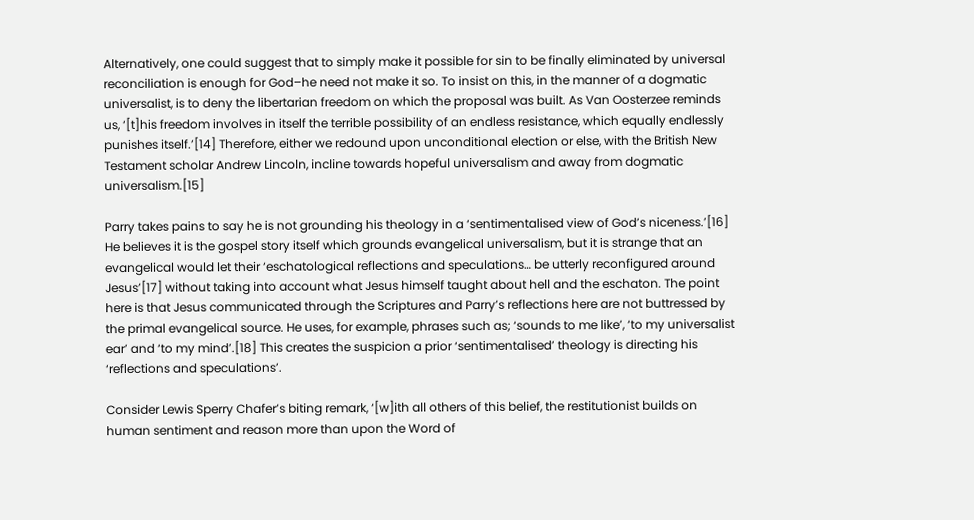Alternatively, one could suggest that to simply make it possible for sin to be finally eliminated by universal reconciliation is enough for God–he need not make it so. To insist on this, in the manner of a dogmatic universalist, is to deny the libertarian freedom on which the proposal was built. As Van Oosterzee reminds us, ‘[t]his freedom involves in itself the terrible possibility of an endless resistance, which equally endlessly punishes itself.’[14] Therefore, either we redound upon unconditional election or else, with the British New Testament scholar Andrew Lincoln, incline towards hopeful universalism and away from dogmatic universalism.[15]

Parry takes pains to say he is not grounding his theology in a ‘sentimentalised view of God’s niceness.’[16] He believes it is the gospel story itself which grounds evangelical universalism, but it is strange that an evangelical would let their ‘eschatological reflections and speculations… be utterly reconfigured around Jesus’[17] without taking into account what Jesus himself taught about hell and the eschaton. The point here is that Jesus communicated through the Scriptures and Parry’s reflections here are not buttressed by the primal evangelical source. He uses, for example, phrases such as; ‘sounds to me like’, ‘to my universalist ear’ and ‘to my mind’.[18] This creates the suspicion a prior ‘sentimentalised’ theology is directing his ‘reflections and speculations’.

Consider Lewis Sperry Chafer’s biting remark, ‘[w]ith all others of this belief, the restitutionist builds on human sentiment and reason more than upon the Word of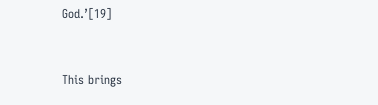God.’[19]


This brings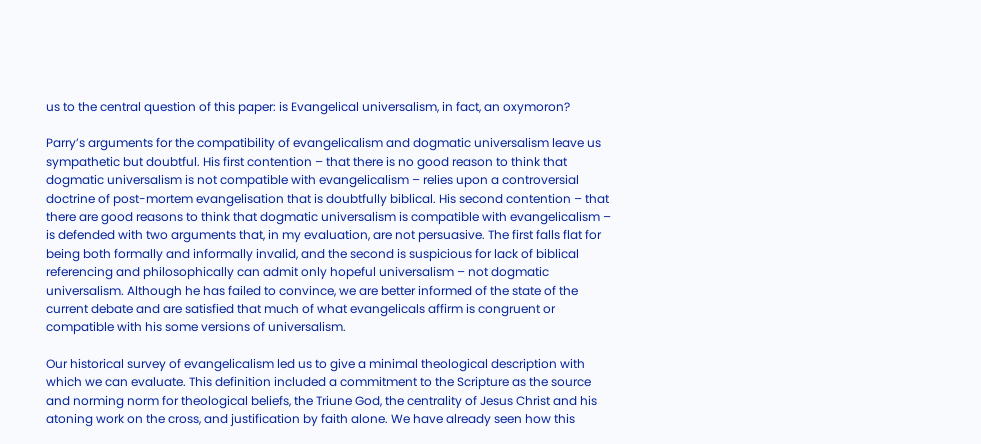us to the central question of this paper: is Evangelical universalism, in fact, an oxymoron?

Parry’s arguments for the compatibility of evangelicalism and dogmatic universalism leave us sympathetic but doubtful. His first contention – that there is no good reason to think that dogmatic universalism is not compatible with evangelicalism – relies upon a controversial doctrine of post-mortem evangelisation that is doubtfully biblical. His second contention – that there are good reasons to think that dogmatic universalism is compatible with evangelicalism – is defended with two arguments that, in my evaluation, are not persuasive. The first falls flat for being both formally and informally invalid, and the second is suspicious for lack of biblical referencing and philosophically can admit only hopeful universalism – not dogmatic universalism. Although he has failed to convince, we are better informed of the state of the current debate and are satisfied that much of what evangelicals affirm is congruent or compatible with his some versions of universalism.

Our historical survey of evangelicalism led us to give a minimal theological description with which we can evaluate. This definition included a commitment to the Scripture as the source and norming norm for theological beliefs, the Triune God, the centrality of Jesus Christ and his atoning work on the cross, and justification by faith alone. We have already seen how this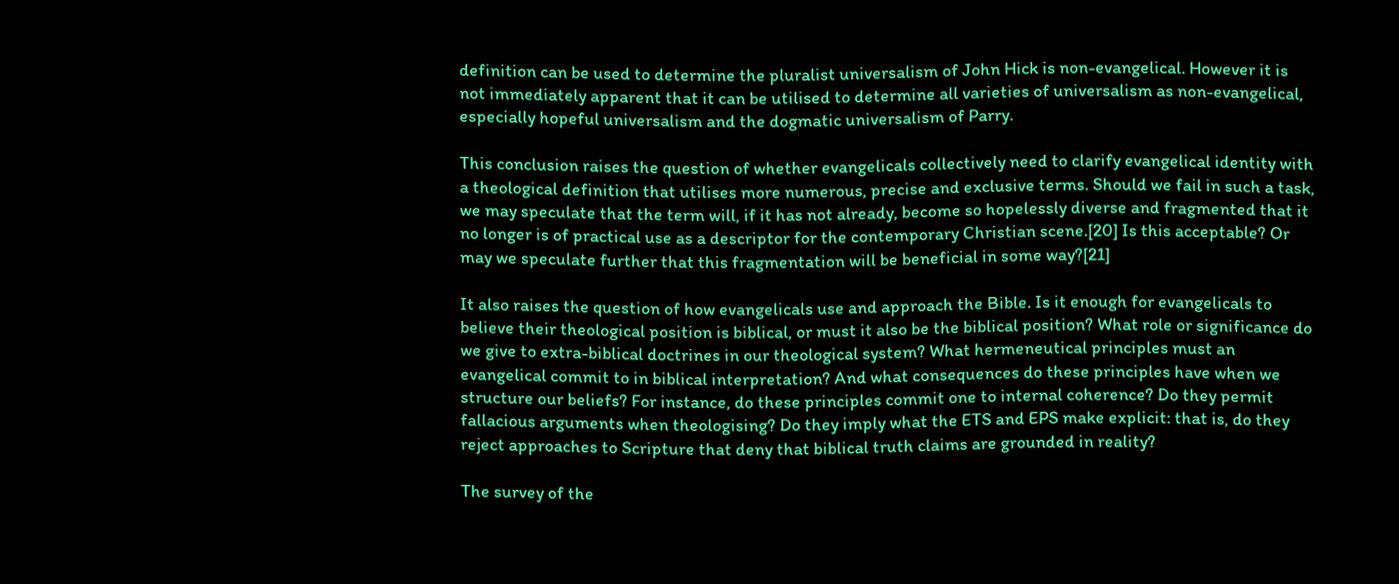definition can be used to determine the pluralist universalism of John Hick is non-evangelical. However it is not immediately apparent that it can be utilised to determine all varieties of universalism as non-evangelical, especially hopeful universalism and the dogmatic universalism of Parry.

This conclusion raises the question of whether evangelicals collectively need to clarify evangelical identity with a theological definition that utilises more numerous, precise and exclusive terms. Should we fail in such a task, we may speculate that the term will, if it has not already, become so hopelessly diverse and fragmented that it no longer is of practical use as a descriptor for the contemporary Christian scene.[20] Is this acceptable? Or may we speculate further that this fragmentation will be beneficial in some way?[21]

It also raises the question of how evangelicals use and approach the Bible. Is it enough for evangelicals to believe their theological position is biblical, or must it also be the biblical position? What role or significance do we give to extra-biblical doctrines in our theological system? What hermeneutical principles must an evangelical commit to in biblical interpretation? And what consequences do these principles have when we structure our beliefs? For instance, do these principles commit one to internal coherence? Do they permit fallacious arguments when theologising? Do they imply what the ETS and EPS make explicit: that is, do they reject approaches to Scripture that deny that biblical truth claims are grounded in reality?

The survey of the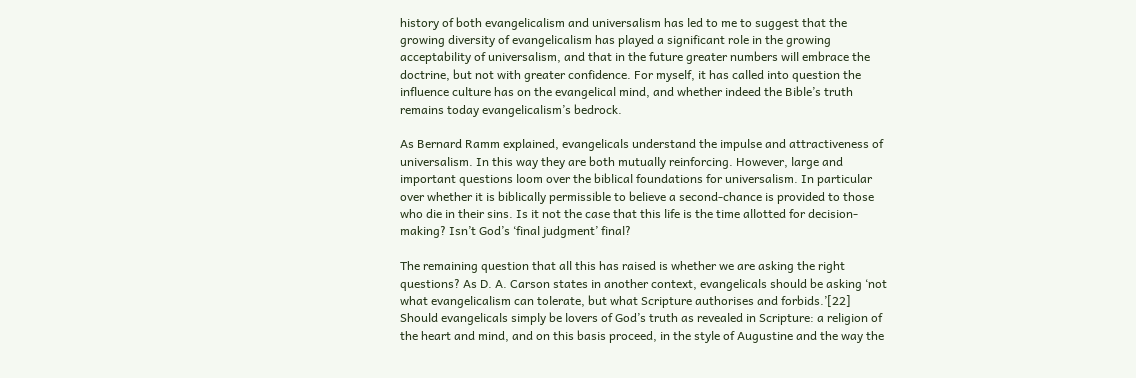history of both evangelicalism and universalism has led to me to suggest that the growing diversity of evangelicalism has played a significant role in the growing acceptability of universalism, and that in the future greater numbers will embrace the doctrine, but not with greater confidence. For myself, it has called into question the influence culture has on the evangelical mind, and whether indeed the Bible’s truth remains today evangelicalism’s bedrock.

As Bernard Ramm explained, evangelicals understand the impulse and attractiveness of universalism. In this way they are both mutually reinforcing. However, large and important questions loom over the biblical foundations for universalism. In particular over whether it is biblically permissible to believe a second-chance is provided to those who die in their sins. Is it not the case that this life is the time allotted for decision-making? Isn’t God’s ‘final judgment’ final?

The remaining question that all this has raised is whether we are asking the right questions? As D. A. Carson states in another context, evangelicals should be asking ‘not what evangelicalism can tolerate, but what Scripture authorises and forbids.’[22] Should evangelicals simply be lovers of God’s truth as revealed in Scripture: a religion of the heart and mind, and on this basis proceed, in the style of Augustine and the way the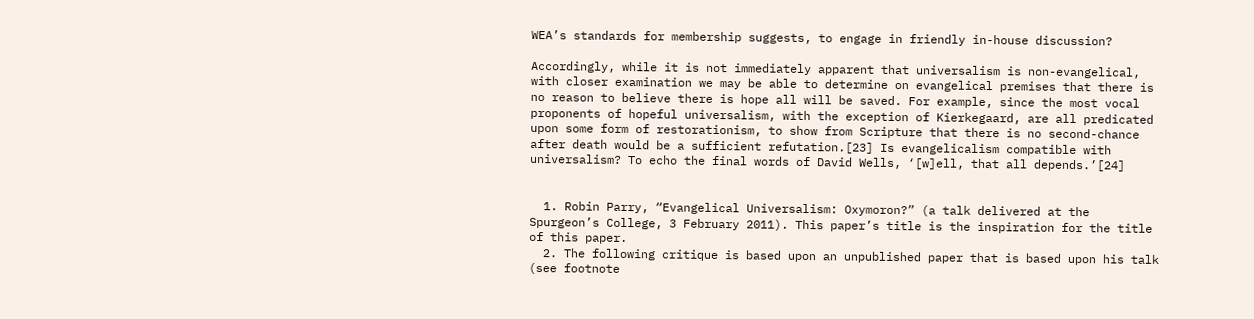WEA’s standards for membership suggests, to engage in friendly in-house discussion?

Accordingly, while it is not immediately apparent that universalism is non-evangelical, with closer examination we may be able to determine on evangelical premises that there is no reason to believe there is hope all will be saved. For example, since the most vocal proponents of hopeful universalism, with the exception of Kierkegaard, are all predicated upon some form of restorationism, to show from Scripture that there is no second-chance after death would be a sufficient refutation.[23] Is evangelicalism compatible with universalism? To echo the final words of David Wells, ‘[w]ell, that all depends.’[24]


  1. Robin Parry, “Evangelical Universalism: Oxymoron?” (a talk delivered at the Spurgeon’s College, 3 February 2011). This paper’s title is the inspiration for the title of this paper.
  2. The following critique is based upon an unpublished paper that is based upon his talk (see footnote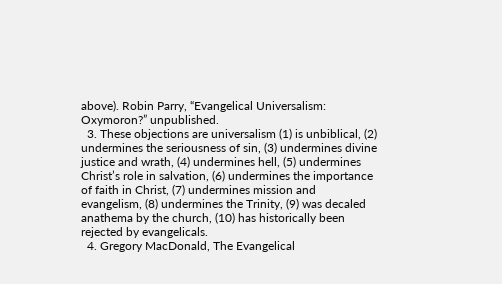above). Robin Parry, “Evangelical Universalism: Oxymoron?” unpublished.
  3. These objections are universalism (1) is unbiblical, (2) undermines the seriousness of sin, (3) undermines divine justice and wrath, (4) undermines hell, (5) undermines Christ’s role in salvation, (6) undermines the importance of faith in Christ, (7) undermines mission and evangelism, (8) undermines the Trinity, (9) was decaled anathema by the church, (10) has historically been rejected by evangelicals.
  4. Gregory MacDonald, The Evangelical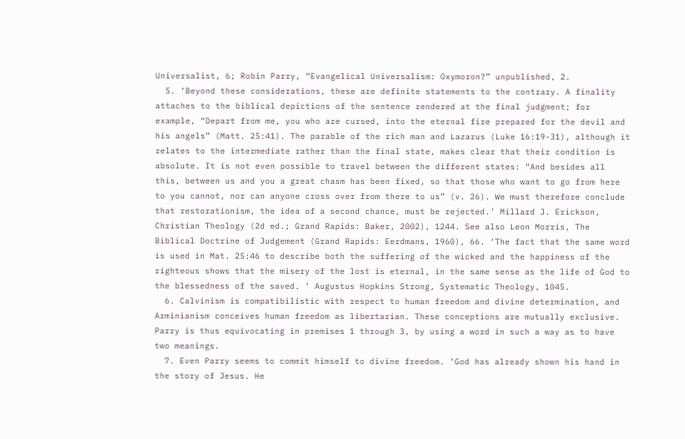Universalist, 6; Robin Parry, “Evangelical Universalism: Oxymoron?” unpublished, 2.
  5. ‘Beyond these considerations, these are definite statements to the contrary. A finality attaches to the biblical depictions of the sentence rendered at the final judgment; for example, “Depart from me, you who are cursed, into the eternal fire prepared for the devil and his angels” (Matt. 25:41). The parable of the rich man and Lazarus (Luke 16:19-31), although it relates to the intermediate rather than the final state, makes clear that their condition is absolute. It is not even possible to travel between the different states: “And besides all this, between us and you a great chasm has been fixed, so that those who want to go from here to you cannot, nor can anyone cross over from there to us” (v. 26). We must therefore conclude that restorationism, the idea of a second chance, must be rejected.’ Millard J. Erickson, Christian Theology (2d ed.; Grand Rapids: Baker, 2002), 1244. See also Leon Morris, The Biblical Doctrine of Judgement (Grand Rapids: Eerdmans, 1960), 66. ‘The fact that the same word is used in Mat. 25:46 to describe both the suffering of the wicked and the happiness of the righteous shows that the misery of the lost is eternal, in the same sense as the life of God to the blessedness of the saved. ‘ Augustus Hopkins Strong, Systematic Theology, 1045.
  6. Calvinism is compatibilistic with respect to human freedom and divine determination, and Arminianism conceives human freedom as libertarian. These conceptions are mutually exclusive. Parry is thus equivocating in premises 1 through 3, by using a word in such a way as to have two meanings.
  7. Even Parry seems to commit himself to divine freedom. ‘God has already shown his hand in the story of Jesus. He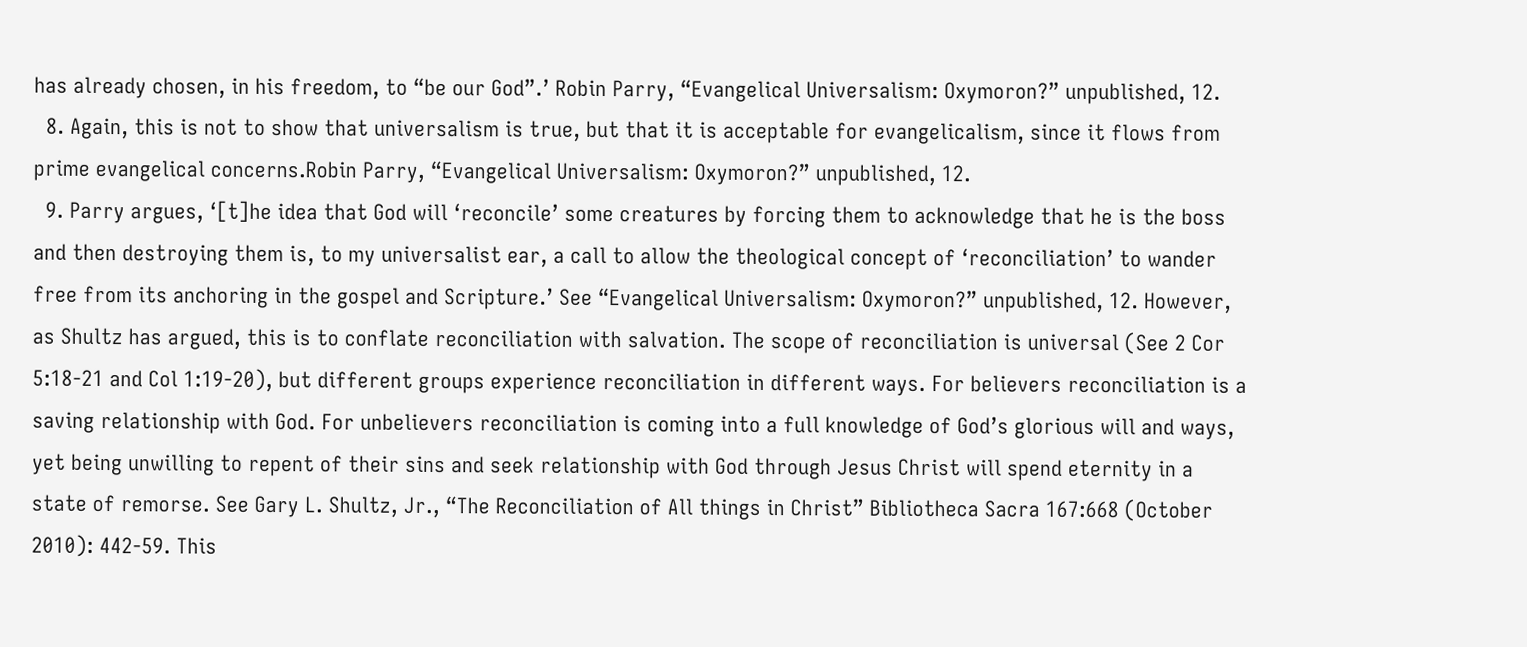has already chosen, in his freedom, to “be our God”.’ Robin Parry, “Evangelical Universalism: Oxymoron?” unpublished, 12.
  8. Again, this is not to show that universalism is true, but that it is acceptable for evangelicalism, since it flows from prime evangelical concerns.Robin Parry, “Evangelical Universalism: Oxymoron?” unpublished, 12.
  9. Parry argues, ‘[t]he idea that God will ‘reconcile’ some creatures by forcing them to acknowledge that he is the boss and then destroying them is, to my universalist ear, a call to allow the theological concept of ‘reconciliation’ to wander free from its anchoring in the gospel and Scripture.’ See “Evangelical Universalism: Oxymoron?” unpublished, 12. However, as Shultz has argued, this is to conflate reconciliation with salvation. The scope of reconciliation is universal (See 2 Cor 5:18-21 and Col 1:19-20), but different groups experience reconciliation in different ways. For believers reconciliation is a saving relationship with God. For unbelievers reconciliation is coming into a full knowledge of God’s glorious will and ways, yet being unwilling to repent of their sins and seek relationship with God through Jesus Christ will spend eternity in a state of remorse. See Gary L. Shultz, Jr., “The Reconciliation of All things in Christ” Bibliotheca Sacra 167:668 (October 2010): 442-59. This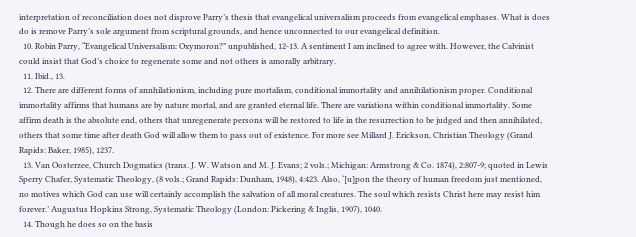interpretation of reconciliation does not disprove Parry’s thesis that evangelical universalism proceeds from evangelical emphases. What is does do is remove Parry’s sole argument from scriptural grounds, and hence unconnected to our evangelical definition.
  10. Robin Parry, “Evangelical Universalism: Oxymoron?” unpublished, 12-13. A sentiment I am inclined to agree with. However, the Calvinist could insist that God’s choice to regenerate some and not others is amorally arbitrary.
  11. Ibid., 13.
  12. There are different forms of annhilationism, including pure mortalism, conditional immortality and annihilationism proper. Conditional immortality affirms that humans are by nature mortal, and are granted eternal life. There are variations within conditional immortality. Some affirm death is the absolute end, others that unregenerate persons will be restored to life in the resurrection to be judged and then annihilated, others that some time after death God will allow them to pass out of existence. For more see Millard J. Erickson, Christian Theology (Grand Rapids: Baker, 1985), 1237.
  13. Van Oosterzee, Church Dogmatics (trans. J. W. Watson and M. J. Evans; 2 vols.; Michigan: Armstrong & Co. 1874), 2:807-9; quoted in Lewis Sperry Chafer, Systematic Theology, (8 vols.; Grand Rapids: Dunham, 1948), 4:423. Also, ‘[u]pon the theory of human freedom just mentioned, no motives which God can use will certainly accomplish the salvation of all moral creatures. The soul which resists Christ here may resist him forever.’ Augustus Hopkins Strong, Systematic Theology (London: Pickering & Inglis, 1907), 1040.
  14. Though he does so on the basis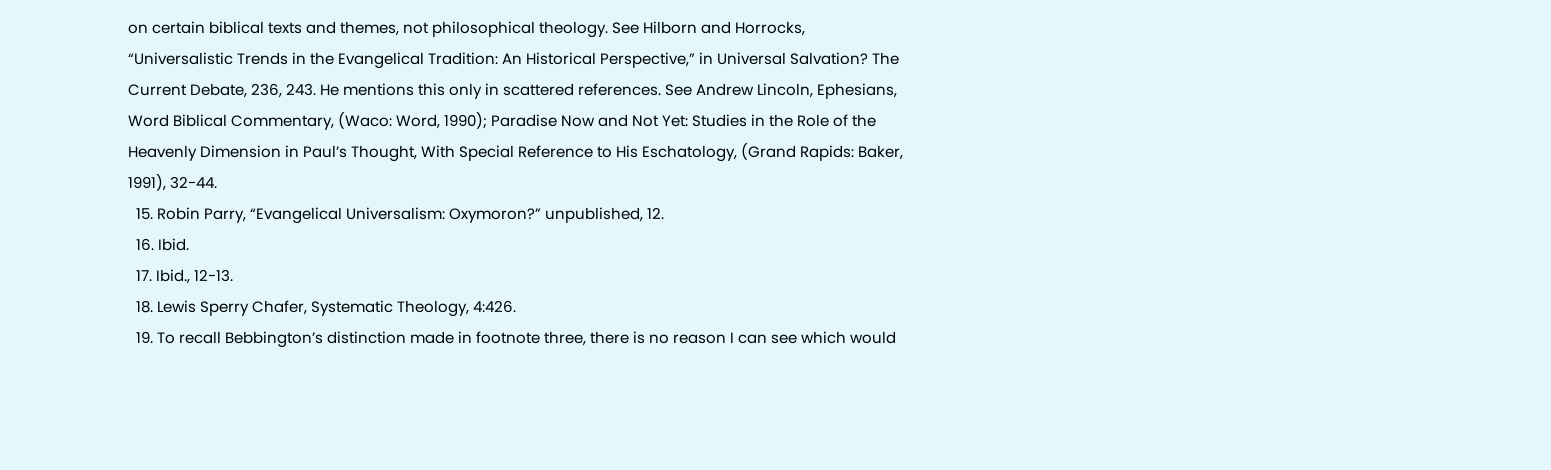on certain biblical texts and themes, not philosophical theology. See Hilborn and Horrocks, “Universalistic Trends in the Evangelical Tradition: An Historical Perspective,” in Universal Salvation? The Current Debate, 236, 243. He mentions this only in scattered references. See Andrew Lincoln, Ephesians, Word Biblical Commentary, (Waco: Word, 1990); Paradise Now and Not Yet: Studies in the Role of the Heavenly Dimension in Paul’s Thought, With Special Reference to His Eschatology, (Grand Rapids: Baker, 1991), 32-44.
  15. Robin Parry, “Evangelical Universalism: Oxymoron?” unpublished, 12.
  16. Ibid.
  17. Ibid., 12-13.
  18. Lewis Sperry Chafer, Systematic Theology, 4:426.
  19. To recall Bebbington’s distinction made in footnote three, there is no reason I can see which would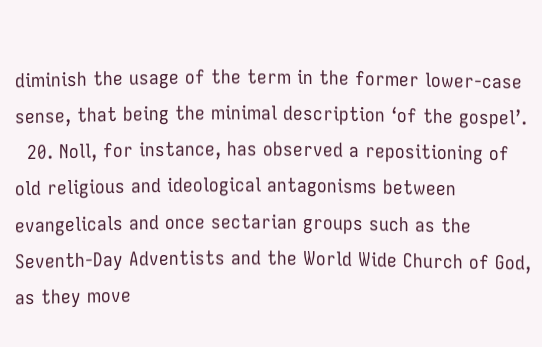diminish the usage of the term in the former lower-case sense, that being the minimal description ‘of the gospel’.
  20. Noll, for instance, has observed a repositioning of old religious and ideological antagonisms between evangelicals and once sectarian groups such as the Seventh-Day Adventists and the World Wide Church of God, as they move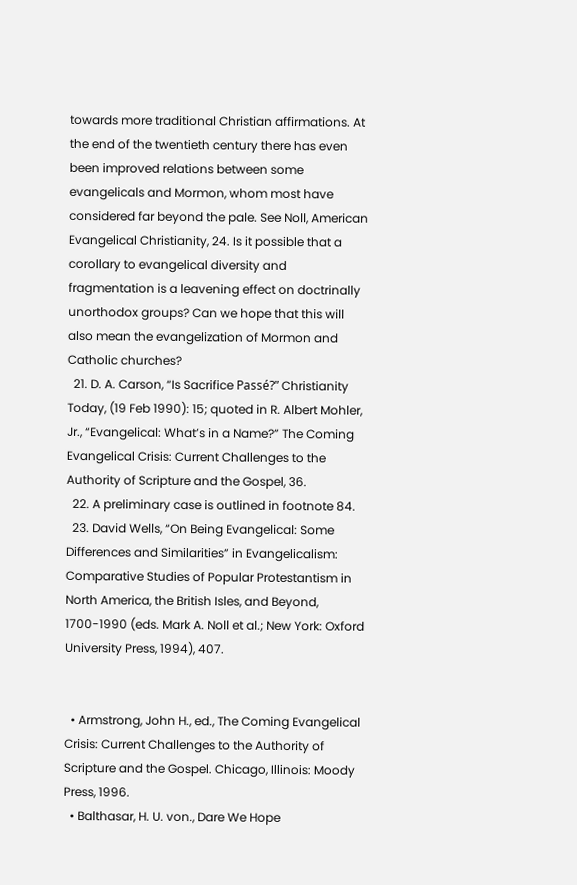towards more traditional Christian affirmations. At the end of the twentieth century there has even been improved relations between some evangelicals and Mormon, whom most have considered far beyond the pale. See Noll, American Evangelical Christianity, 24. Is it possible that a corollary to evangelical diversity and fragmentation is a leavening effect on doctrinally unorthodox groups? Can we hope that this will also mean the evangelization of Mormon and Catholic churches?
  21. D. A. Carson, “Is Sacrifice Passé?” Christianity Today, (19 Feb 1990): 15; quoted in R. Albert Mohler, Jr., “Evangelical: What’s in a Name?” The Coming Evangelical Crisis: Current Challenges to the Authority of Scripture and the Gospel, 36.
  22. A preliminary case is outlined in footnote 84.
  23. David Wells, “On Being Evangelical: Some Differences and Similarities” in Evangelicalism: Comparative Studies of Popular Protestantism in North America, the British Isles, and Beyond, 1700-1990 (eds. Mark A. Noll et al.; New York: Oxford University Press, 1994), 407.


  • Armstrong, John H., ed., The Coming Evangelical Crisis: Current Challenges to the Authority of Scripture and the Gospel. Chicago, Illinois: Moody Press, 1996.
  • Balthasar, H. U. von., Dare We Hope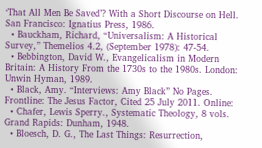‘That All Men Be Saved’? With a Short Discourse on Hell. San Francisco: Ignatius Press, 1986.
  • Bauckham, Richard, “Universalism: A Historical Survey,” Themelios 4.2, (September 1978): 47-54.
  • Bebbington, David W., Evangelicalism in Modern Britain: A History From the 1730s to the 1980s. London: Unwin Hyman, 1989.
  • Black, Amy. “Interviews: Amy Black” No Pages. Frontline: The Jesus Factor, Cited 25 July 2011. Online:
  • Chafer, Lewis Sperry., Systematic Theology, 8 vols. Grand Rapids: Dunham, 1948.
  • Bloesch, D. G., The Last Things: Resurrection,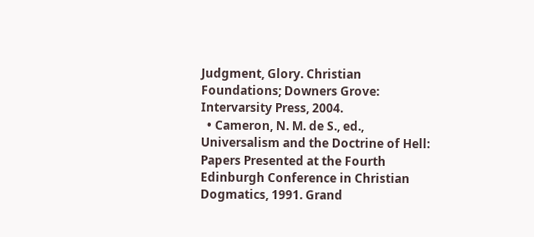Judgment, Glory. Christian Foundations; Downers Grove: Intervarsity Press, 2004.
  • Cameron, N. M. de S., ed., Universalism and the Doctrine of Hell: Papers Presented at the Fourth Edinburgh Conference in Christian Dogmatics, 1991. Grand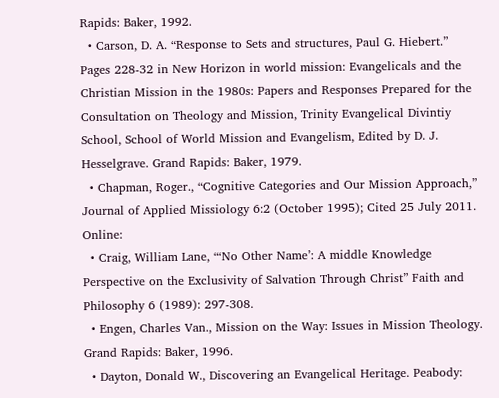Rapids: Baker, 1992.
  • Carson, D. A. “Response to Sets and structures, Paul G. Hiebert.” Pages 228-32 in New Horizon in world mission: Evangelicals and the Christian Mission in the 1980s: Papers and Responses Prepared for the Consultation on Theology and Mission, Trinity Evangelical Divintiy School, School of World Mission and Evangelism, Edited by D. J. Hesselgrave. Grand Rapids: Baker, 1979.
  • Chapman, Roger., “Cognitive Categories and Our Mission Approach,” Journal of Applied Missiology 6:2 (October 1995); Cited 25 July 2011. Online:
  • Craig, William Lane, “‘No Other Name’: A middle Knowledge Perspective on the Exclusivity of Salvation Through Christ” Faith and Philosophy 6 (1989): 297-308.
  • Engen, Charles Van., Mission on the Way: Issues in Mission Theology. Grand Rapids: Baker, 1996.
  • Dayton, Donald W., Discovering an Evangelical Heritage. Peabody: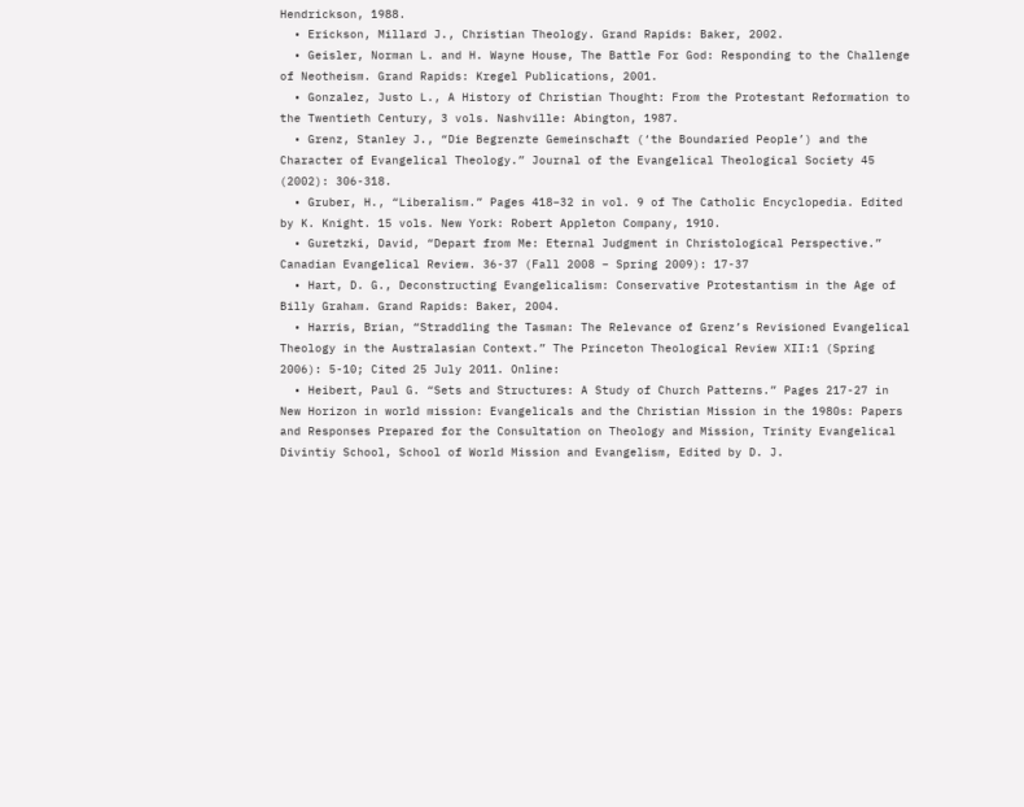Hendrickson, 1988.
  • Erickson, Millard J., Christian Theology. Grand Rapids: Baker, 2002.
  • Geisler, Norman L. and H. Wayne House, The Battle For God: Responding to the Challenge of Neotheism. Grand Rapids: Kregel Publications, 2001.
  • Gonzalez, Justo L., A History of Christian Thought: From the Protestant Reformation to the Twentieth Century, 3 vols. Nashville: Abington, 1987.
  • Grenz, Stanley J., “Die Begrenzte Gemeinschaft (‘the Boundaried People’) and the Character of Evangelical Theology.” Journal of the Evangelical Theological Society 45 (2002): 306-318.
  • Gruber, H., “Liberalism.” Pages 418–32 in vol. 9 of The Catholic Encyclopedia. Edited by K. Knight. 15 vols. New York: Robert Appleton Company, 1910.
  • Guretzki, David, “Depart from Me: Eternal Judgment in Christological Perspective.” Canadian Evangelical Review. 36-37 (Fall 2008 – Spring 2009): 17-37
  • Hart, D. G., Deconstructing Evangelicalism: Conservative Protestantism in the Age of Billy Graham. Grand Rapids: Baker, 2004.
  • Harris, Brian, “Straddling the Tasman: The Relevance of Grenz’s Revisioned Evangelical Theology in the Australasian Context.” The Princeton Theological Review XII:1 (Spring 2006): 5-10; Cited 25 July 2011. Online:
  • Heibert, Paul G. “Sets and Structures: A Study of Church Patterns.” Pages 217-27 in New Horizon in world mission: Evangelicals and the Christian Mission in the 1980s: Papers and Responses Prepared for the Consultation on Theology and Mission, Trinity Evangelical Divintiy School, School of World Mission and Evangelism, Edited by D. J.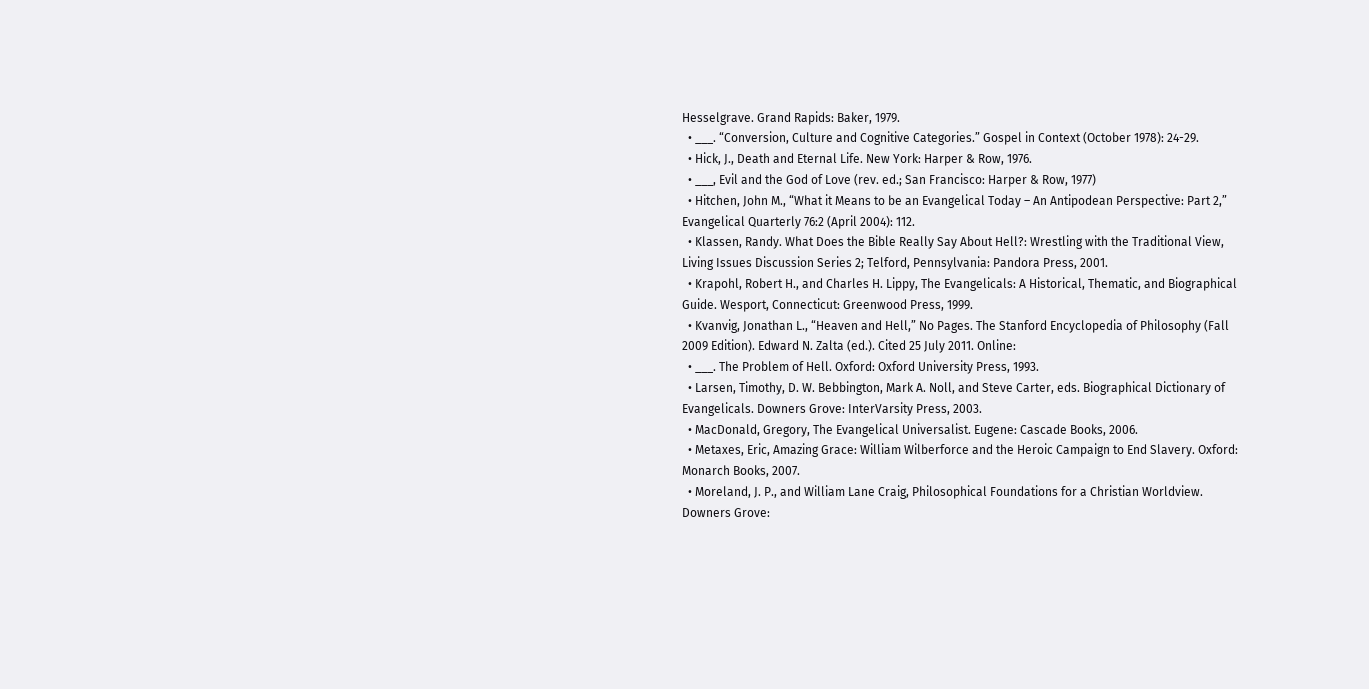Hesselgrave. Grand Rapids: Baker, 1979.
  • ___. “Conversion, Culture and Cognitive Categories.” Gospel in Context (October 1978): 24-29.
  • Hick, J., Death and Eternal Life. New York: Harper & Row, 1976.
  • ___, Evil and the God of Love (rev. ed.; San Francisco: Harper & Row, 1977)
  • Hitchen, John M., “What it Means to be an Evangelical Today – An Antipodean Perspective: Part 2,” Evangelical Quarterly 76:2 (April 2004): 112.
  • Klassen, Randy. What Does the Bible Really Say About Hell?: Wrestling with the Traditional View, Living Issues Discussion Series 2; Telford, Pennsylvania: Pandora Press, 2001.
  • Krapohl, Robert H., and Charles H. Lippy, The Evangelicals: A Historical, Thematic, and Biographical Guide. Wesport, Connecticut: Greenwood Press, 1999.
  • Kvanvig, Jonathan L., “Heaven and Hell,” No Pages. The Stanford Encyclopedia of Philosophy (Fall 2009 Edition). Edward N. Zalta (ed.). Cited 25 July 2011. Online:
  • ___. The Problem of Hell. Oxford: Oxford University Press, 1993.
  • Larsen, Timothy, D. W. Bebbington, Mark A. Noll, and Steve Carter, eds. Biographical Dictionary of Evangelicals. Downers Grove: InterVarsity Press, 2003.
  • MacDonald, Gregory, The Evangelical Universalist. Eugene: Cascade Books, 2006.
  • Metaxes, Eric, Amazing Grace: William Wilberforce and the Heroic Campaign to End Slavery. Oxford: Monarch Books, 2007.
  • Moreland, J. P., and William Lane Craig, Philosophical Foundations for a Christian Worldview. Downers Grove: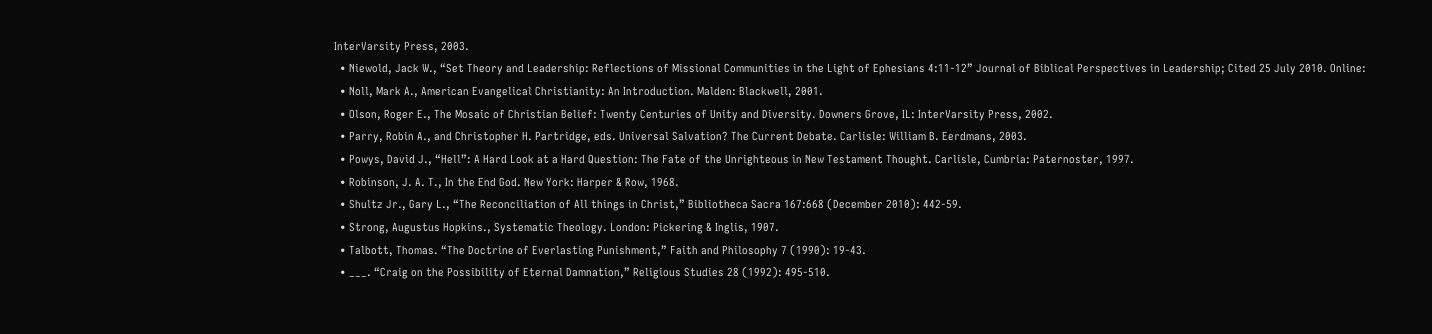InterVarsity Press, 2003.
  • Niewold, Jack W., “Set Theory and Leadership: Reflections of Missional Communities in the Light of Ephesians 4:11-12” Journal of Biblical Perspectives in Leadership; Cited 25 July 2010. Online:
  • Noll, Mark A., American Evangelical Christianity: An Introduction. Malden: Blackwell, 2001.
  • Olson, Roger E., The Mosaic of Christian Belief: Twenty Centuries of Unity and Diversity. Downers Grove, IL: InterVarsity Press, 2002.
  • Parry, Robin A., and Christopher H. Partridge, eds. Universal Salvation? The Current Debate. Carlisle: William B. Eerdmans, 2003.
  • Powys, David J., “Hell”: A Hard Look at a Hard Question: The Fate of the Unrighteous in New Testament Thought. Carlisle, Cumbria: Paternoster, 1997.
  • Robinson, J. A. T., In the End God. New York: Harper & Row, 1968.
  • Shultz Jr., Gary L., “The Reconciliation of All things in Christ,” Bibliotheca Sacra 167:668 (December 2010): 442-59.
  • Strong, Augustus Hopkins., Systematic Theology. London: Pickering & Inglis, 1907.
  • Talbott, Thomas. “The Doctrine of Everlasting Punishment,” Faith and Philosophy 7 (1990): 19-43.
  • ___. “Craig on the Possibility of Eternal Damnation,” Religious Studies 28 (1992): 495-510.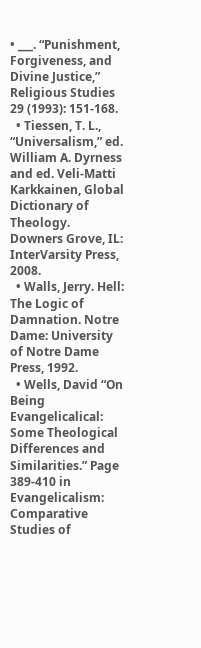• ___. “Punishment, Forgiveness, and Divine Justice,” Religious Studies 29 (1993): 151-168.
  • Tiessen, T. L., “Universalism,” ed. William A. Dyrness and ed. Veli-Matti Karkkainen, Global Dictionary of Theology. Downers Grove, IL: InterVarsity Press, 2008.
  • Walls, Jerry. Hell: The Logic of Damnation. Notre Dame: University of Notre Dame Press, 1992.
  • Wells, David “On Being Evangelicalical: Some Theological Differences and Similarities.” Page 389-410 in Evangelicalism: Comparative Studies of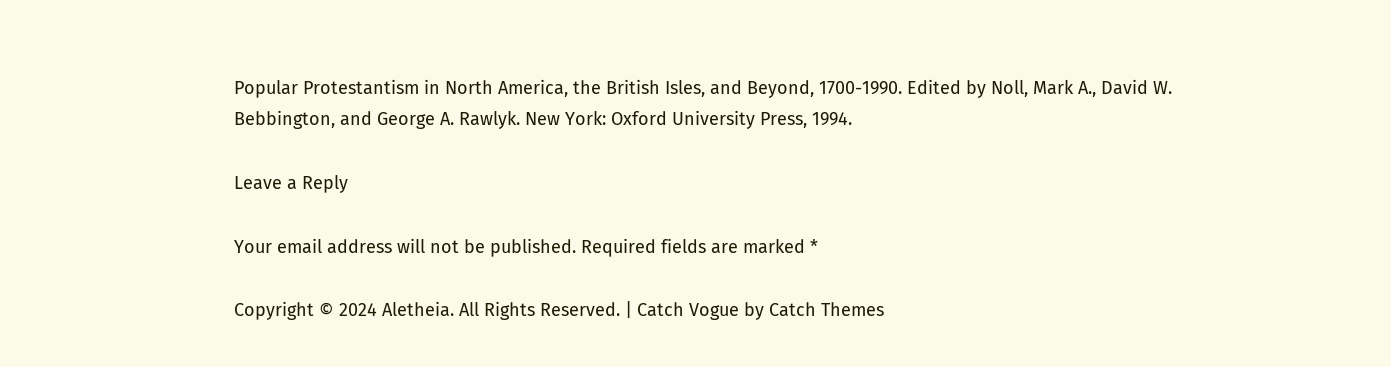Popular Protestantism in North America, the British Isles, and Beyond, 1700-1990. Edited by Noll, Mark A., David W. Bebbington, and George A. Rawlyk. New York: Oxford University Press, 1994.

Leave a Reply

Your email address will not be published. Required fields are marked *

Copyright © 2024 Aletheia. All Rights Reserved. | Catch Vogue by Catch Themes